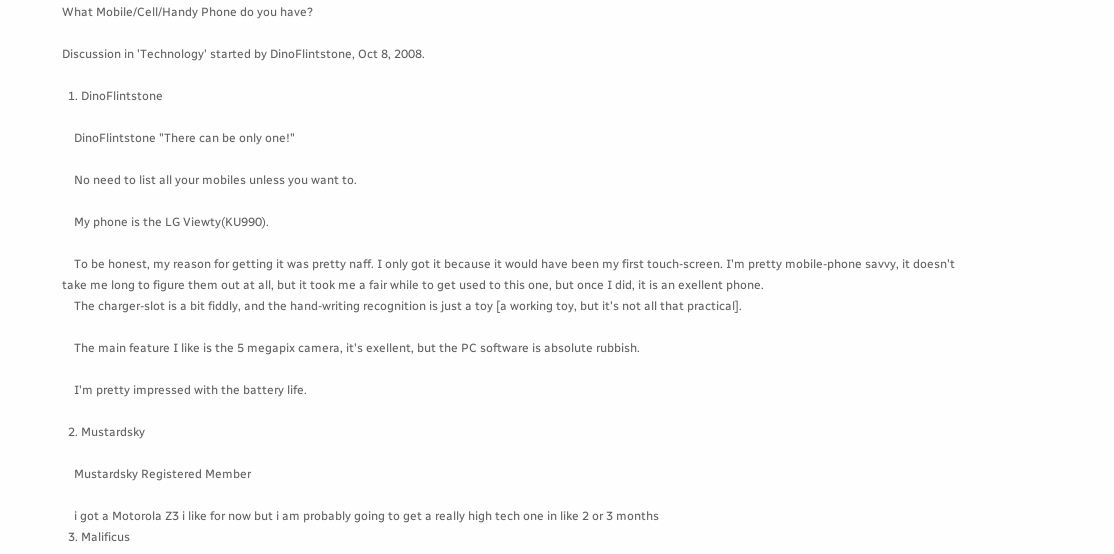What Mobile/Cell/Handy Phone do you have?

Discussion in 'Technology' started by DinoFlintstone, Oct 8, 2008.

  1. DinoFlintstone

    DinoFlintstone "There can be only one!"

    No need to list all your mobiles unless you want to.

    My phone is the LG Viewty(KU990).

    To be honest, my reason for getting it was pretty naff. I only got it because it would have been my first touch-screen. I'm pretty mobile-phone savvy, it doesn't take me long to figure them out at all, but it took me a fair while to get used to this one, but once I did, it is an exellent phone.
    The charger-slot is a bit fiddly, and the hand-writing recognition is just a toy [a working toy, but it's not all that practical].

    The main feature I like is the 5 megapix camera, it's exellent, but the PC software is absolute rubbish.

    I'm pretty impressed with the battery life.

  2. Mustardsky

    Mustardsky Registered Member

    i got a Motorola Z3 i like for now but i am probably going to get a really high tech one in like 2 or 3 months
  3. Malificus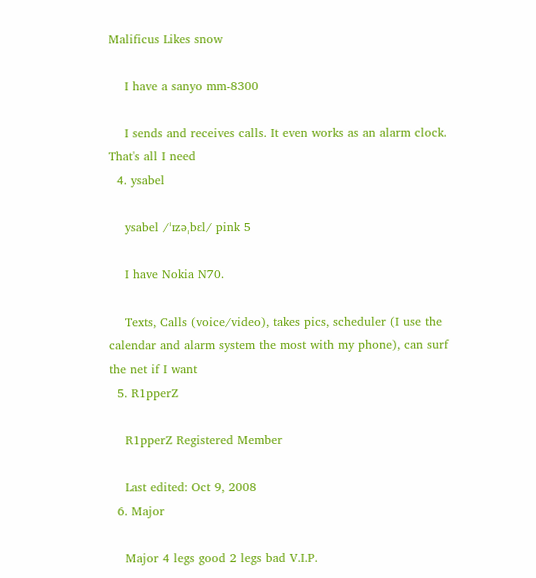Malificus Likes snow

    I have a sanyo mm-8300

    I sends and receives calls. It even works as an alarm clock. That's all I need
  4. ysabel

    ysabel /ˈɪzəˌbɛl/ pink 5

    I have Nokia N70.

    Texts, Calls (voice/video), takes pics, scheduler (I use the calendar and alarm system the most with my phone), can surf the net if I want
  5. R1pperZ

    R1pperZ Registered Member

    Last edited: Oct 9, 2008
  6. Major

    Major 4 legs good 2 legs bad V.I.P.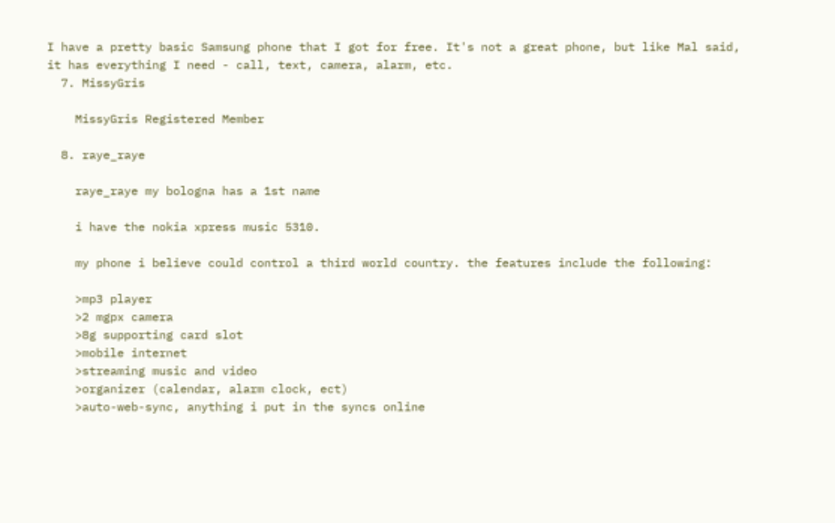I have a pretty basic Samsung phone that I got for free. It's not a great phone, but like Mal said, it has everything I need - call, text, camera, alarm, etc.
  7. MissyGris

    MissyGris Registered Member

  8. raye_raye

    raye_raye my bologna has a 1st name

    i have the nokia xpress music 5310.

    my phone i believe could control a third world country. the features include the following:

    >mp3 player
    >2 mgpx camera
    >8g supporting card slot
    >mobile internet
    >streaming music and video
    >organizer (calendar, alarm clock, ect)
    >auto-web-sync, anything i put in the syncs online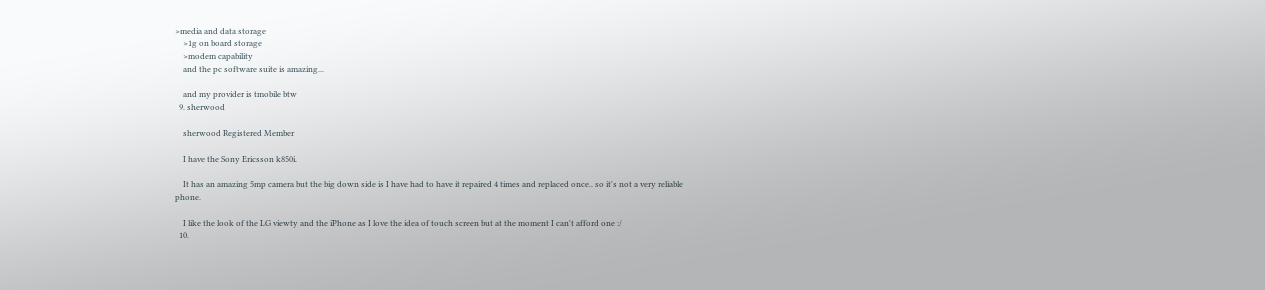>media and data storage
    >1g on board storage
    >modem capability
    and the pc software suite is amazing...

    and my provider is tmobile btw
  9. sherwood

    sherwood Registered Member

    I have the Sony Ericsson k850i.

    It has an amazing 5mp camera but the big down side is I have had to have it repaired 4 times and replaced once.. so it's not a very reliable phone.

    I like the look of the LG viewty and the iPhone as I love the idea of touch screen but at the moment I can't afford one :/
  10.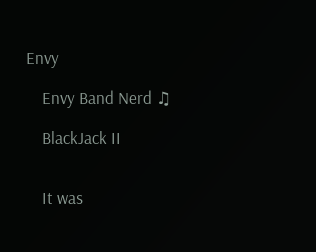Envy

    Envy Band Nerd ♫

    BlackJack II


    It was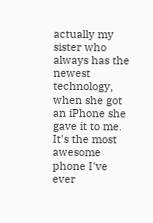actually my sister who always has the newest technology, when she got an iPhone she gave it to me. It's the most awesome phone I've ever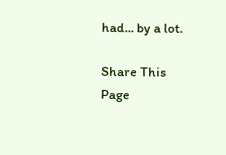had... by a lot.

Share This Page